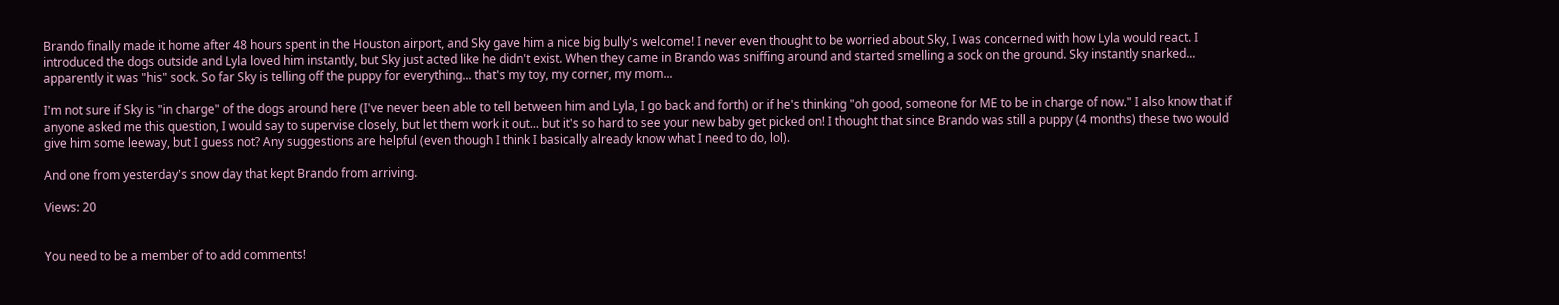Brando finally made it home after 48 hours spent in the Houston airport, and Sky gave him a nice big bully's welcome! I never even thought to be worried about Sky, I was concerned with how Lyla would react. I introduced the dogs outside and Lyla loved him instantly, but Sky just acted like he didn't exist. When they came in Brando was sniffing around and started smelling a sock on the ground. Sky instantly snarked... apparently it was "his" sock. So far Sky is telling off the puppy for everything... that's my toy, my corner, my mom...

I'm not sure if Sky is "in charge" of the dogs around here (I've never been able to tell between him and Lyla, I go back and forth) or if he's thinking "oh good, someone for ME to be in charge of now." I also know that if anyone asked me this question, I would say to supervise closely, but let them work it out... but it's so hard to see your new baby get picked on! I thought that since Brando was still a puppy (4 months) these two would give him some leeway, but I guess not? Any suggestions are helpful (even though I think I basically already know what I need to do, lol).

And one from yesterday's snow day that kept Brando from arriving.

Views: 20


You need to be a member of to add comments!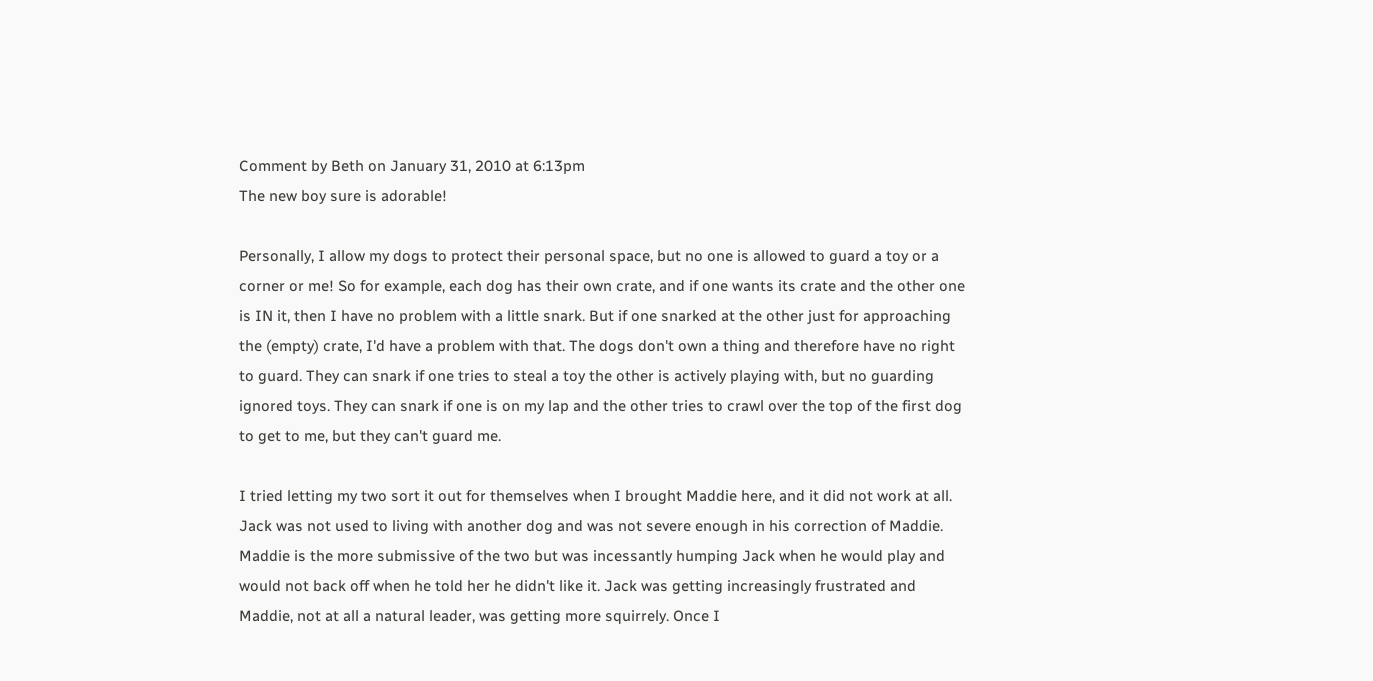Comment by Beth on January 31, 2010 at 6:13pm
The new boy sure is adorable!

Personally, I allow my dogs to protect their personal space, but no one is allowed to guard a toy or a corner or me! So for example, each dog has their own crate, and if one wants its crate and the other one is IN it, then I have no problem with a little snark. But if one snarked at the other just for approaching the (empty) crate, I'd have a problem with that. The dogs don't own a thing and therefore have no right to guard. They can snark if one tries to steal a toy the other is actively playing with, but no guarding ignored toys. They can snark if one is on my lap and the other tries to crawl over the top of the first dog to get to me, but they can't guard me.

I tried letting my two sort it out for themselves when I brought Maddie here, and it did not work at all. Jack was not used to living with another dog and was not severe enough in his correction of Maddie. Maddie is the more submissive of the two but was incessantly humping Jack when he would play and would not back off when he told her he didn't like it. Jack was getting increasingly frustrated and Maddie, not at all a natural leader, was getting more squirrely. Once I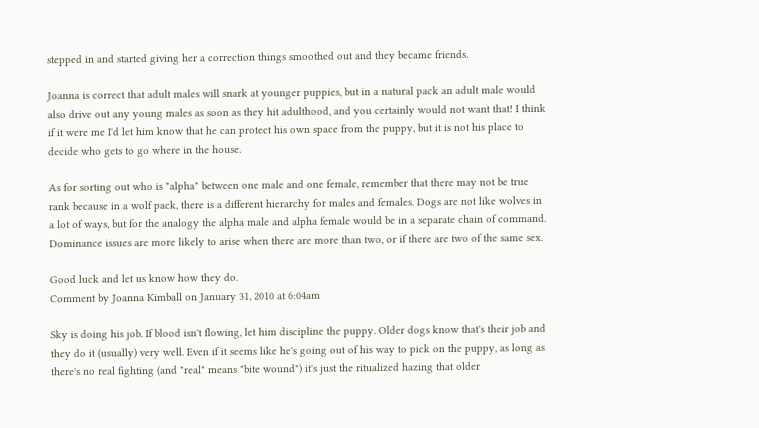stepped in and started giving her a correction things smoothed out and they became friends.

Joanna is correct that adult males will snark at younger puppies, but in a natural pack an adult male would also drive out any young males as soon as they hit adulthood, and you certainly would not want that! I think if it were me I'd let him know that he can protect his own space from the puppy, but it is not his place to decide who gets to go where in the house.

As for sorting out who is "alpha" between one male and one female, remember that there may not be true rank because in a wolf pack, there is a different hierarchy for males and females. Dogs are not like wolves in a lot of ways, but for the analogy the alpha male and alpha female would be in a separate chain of command. Dominance issues are more likely to arise when there are more than two, or if there are two of the same sex.

Good luck and let us know how they do.
Comment by Joanna Kimball on January 31, 2010 at 6:04am

Sky is doing his job. If blood isn't flowing, let him discipline the puppy. Older dogs know that's their job and they do it (usually) very well. Even if it seems like he's going out of his way to pick on the puppy, as long as there's no real fighting (and "real" means "bite wound") it's just the ritualized hazing that older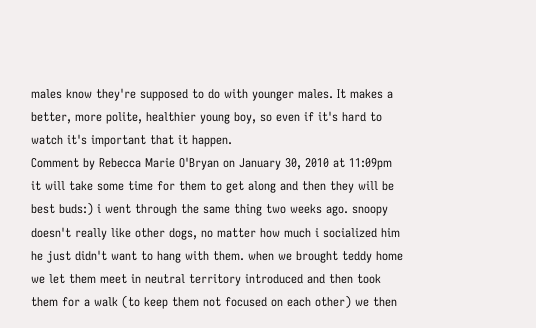males know they're supposed to do with younger males. It makes a better, more polite, healthier young boy, so even if it's hard to watch it's important that it happen.
Comment by Rebecca Marie O'Bryan on January 30, 2010 at 11:09pm
it will take some time for them to get along and then they will be best buds:) i went through the same thing two weeks ago. snoopy doesn't really like other dogs, no matter how much i socialized him he just didn't want to hang with them. when we brought teddy home we let them meet in neutral territory introduced and then took them for a walk (to keep them not focused on each other) we then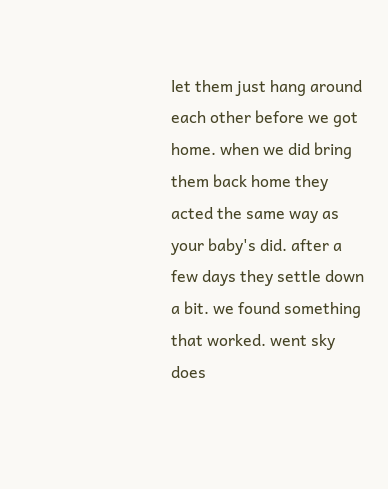let them just hang around each other before we got home. when we did bring them back home they acted the same way as your baby's did. after a few days they settle down a bit. we found something that worked. went sky does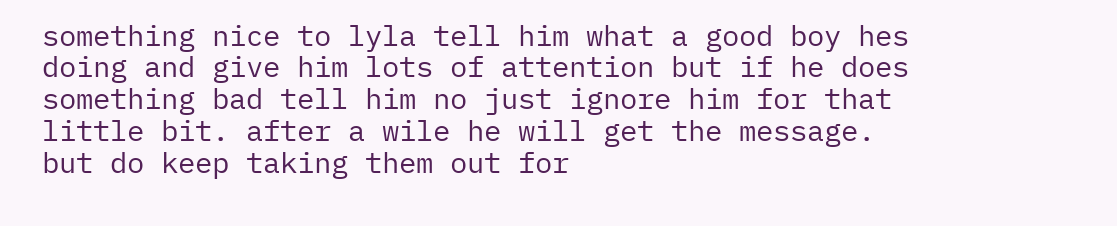something nice to lyla tell him what a good boy hes doing and give him lots of attention but if he does something bad tell him no just ignore him for that little bit. after a wile he will get the message. but do keep taking them out for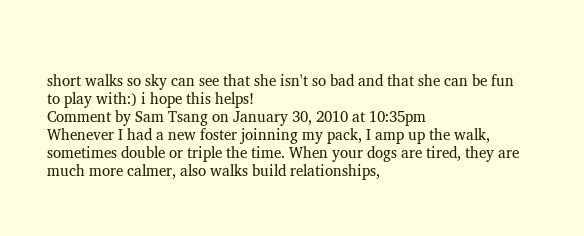short walks so sky can see that she isn't so bad and that she can be fun to play with:) i hope this helps!
Comment by Sam Tsang on January 30, 2010 at 10:35pm
Whenever I had a new foster joinning my pack, I amp up the walk, sometimes double or triple the time. When your dogs are tired, they are much more calmer, also walks build relationships,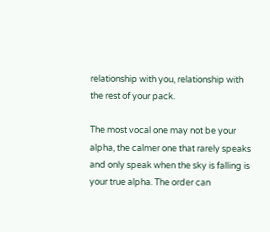relationship with you, relationship with the rest of your pack.

The most vocal one may not be your alpha, the calmer one that rarely speaks and only speak when the sky is falling is your true alpha. The order can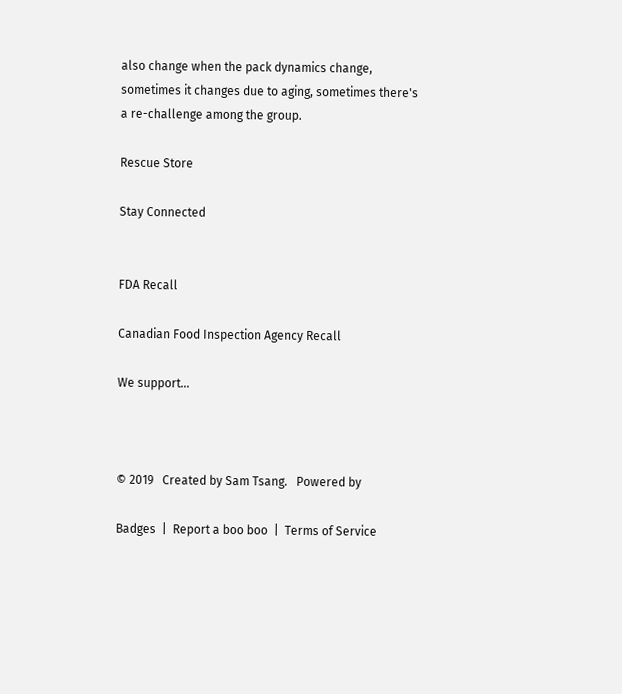also change when the pack dynamics change, sometimes it changes due to aging, sometimes there's a re-challenge among the group.

Rescue Store

Stay Connected


FDA Recall

Canadian Food Inspection Agency Recall

We support...



© 2019   Created by Sam Tsang.   Powered by

Badges  |  Report a boo boo  |  Terms of Service